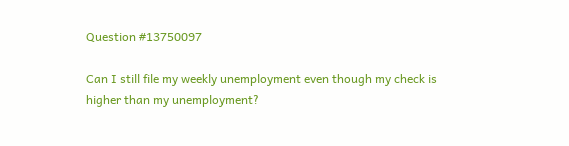Question #13750097

Can I still file my weekly unemployment even though my check is higher than my unemployment?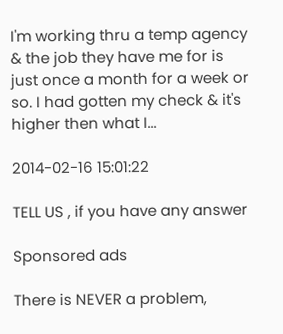I'm working thru a temp agency & the job they have me for is just once a month for a week or so. I had gotten my check & it's higher then what I...

2014-02-16 15:01:22

TELL US , if you have any answer

Sponsored ads

There is NEVER a problem,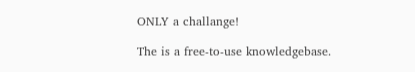ONLY a challange!

The is a free-to-use knowledgebase.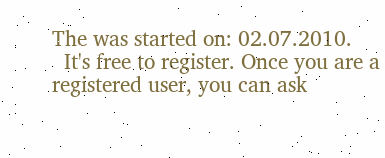The was started on: 02.07.2010.
  It's free to register. Once you are a registered user, you can ask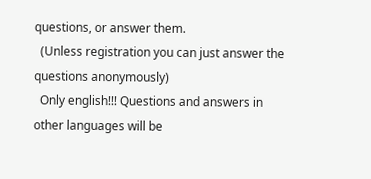questions, or answer them.
  (Unless registration you can just answer the questions anonymously)
  Only english!!! Questions and answers in other languages will be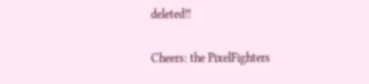deleted!!

Cheers: the PixelFighters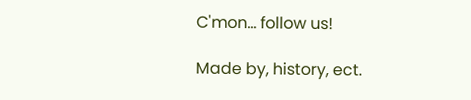C'mon... follow us!

Made by, history, ect.